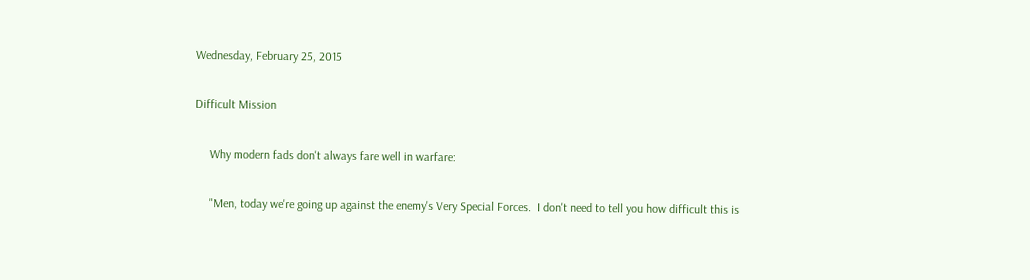Wednesday, February 25, 2015

Difficult Mission

     Why modern fads don't always fare well in warfare:

     "Men, today we're going up against the enemy's Very Special Forces.  I don't need to tell you how difficult this is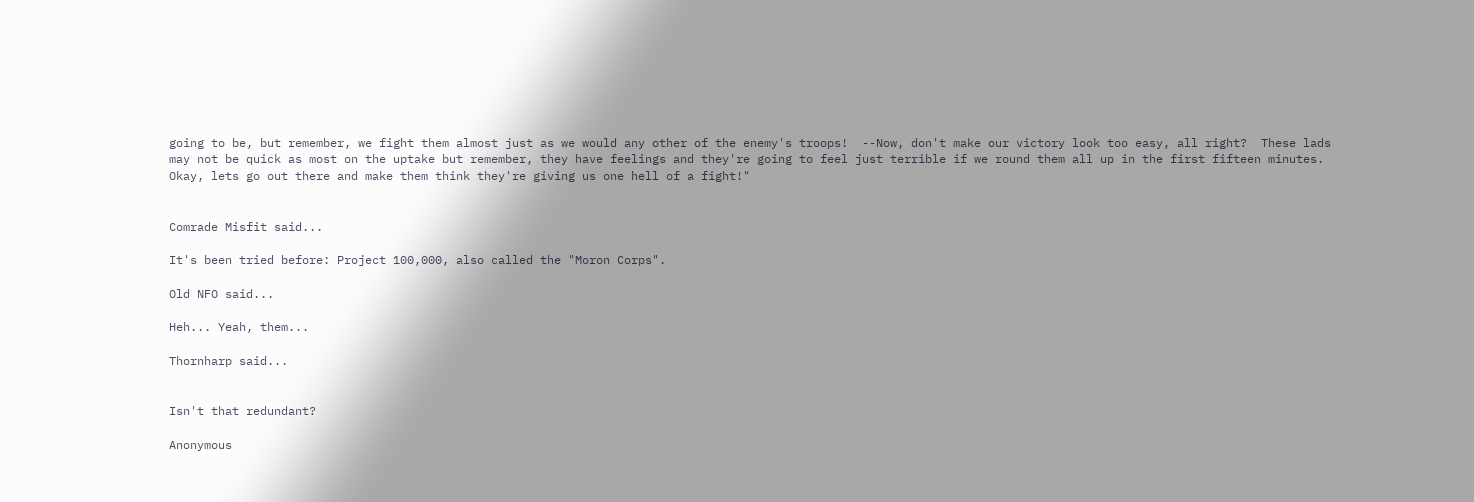going to be, but remember, we fight them almost just as we would any other of the enemy's troops!  --Now, don't make our victory look too easy, all right?  These lads may not be quick as most on the uptake but remember, they have feelings and they're going to feel just terrible if we round them all up in the first fifteen minutes.  Okay, lets go out there and make them think they're giving us one hell of a fight!"


Comrade Misfit said...

It's been tried before: Project 100,000, also called the "Moron Corps".

Old NFO said...

Heh... Yeah, them...

Thornharp said...


Isn't that redundant?

Anonymous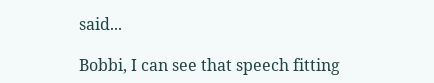said...

Bobbi, I can see that speech fitting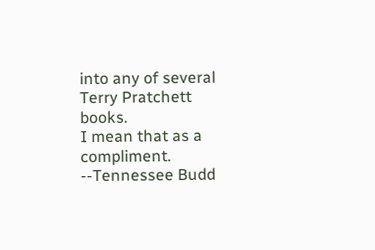into any of several Terry Pratchett books.
I mean that as a compliment.
--Tennessee Budd